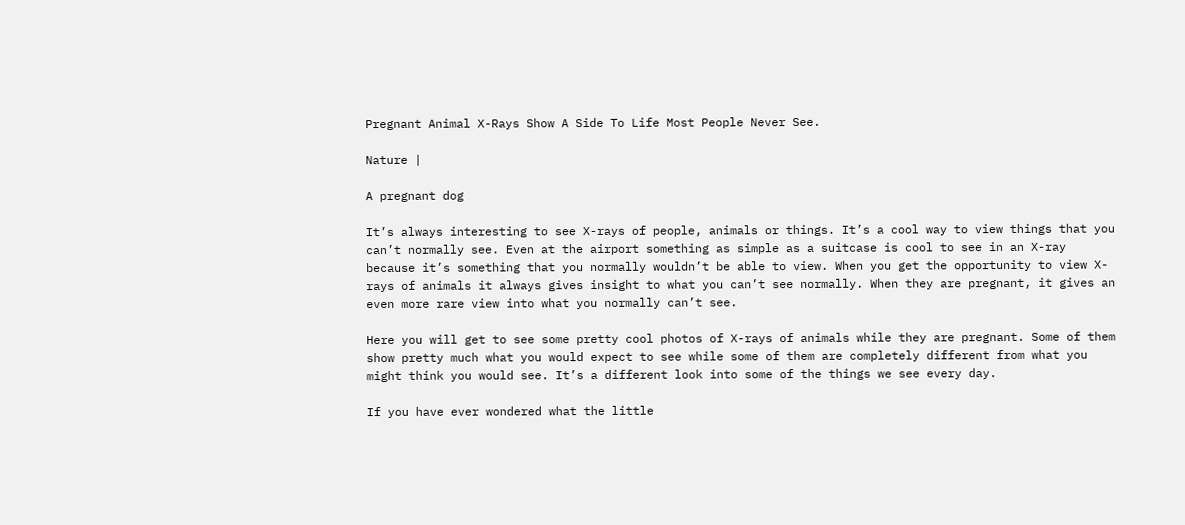Pregnant Animal X-Rays Show A Side To Life Most People Never See.

Nature |

A pregnant dog

It’s always interesting to see X-rays of people, animals or things. It’s a cool way to view things that you can’t normally see. Even at the airport something as simple as a suitcase is cool to see in an X-ray because it’s something that you normally wouldn’t be able to view. When you get the opportunity to view X-rays of animals it always gives insight to what you can’t see normally. When they are pregnant, it gives an even more rare view into what you normally can’t see.

Here you will get to see some pretty cool photos of X-rays of animals while they are pregnant. Some of them show pretty much what you would expect to see while some of them are completely different from what you might think you would see. It’s a different look into some of the things we see every day.

If you have ever wondered what the little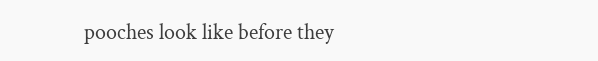pooches look like before they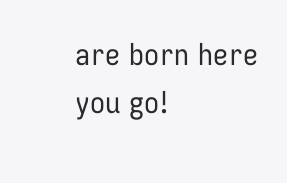are born here you go!